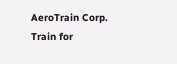AeroTrain Corp.
Train for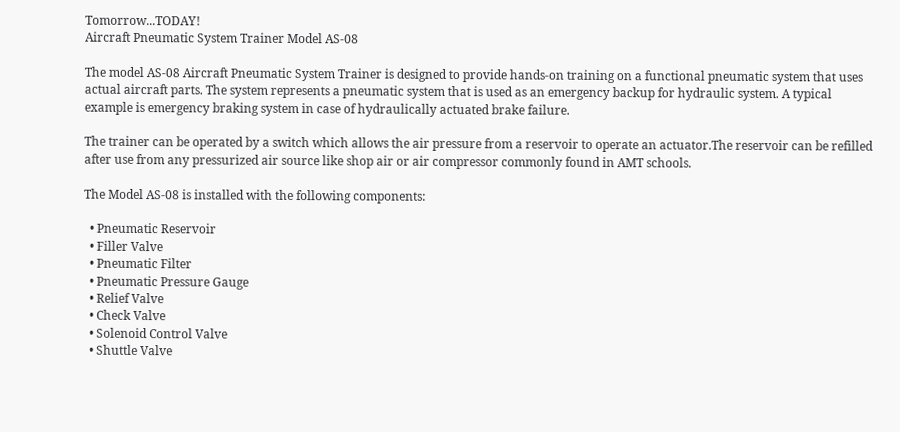Tomorrow...TODAY!
Aircraft Pneumatic System Trainer Model AS-08

The model AS-08 Aircraft Pneumatic System Trainer is designed to provide hands-on training on a functional pneumatic system that uses actual aircraft parts. The system represents a pneumatic system that is used as an emergency backup for hydraulic system. A typical example is emergency braking system in case of hydraulically actuated brake failure.

The trainer can be operated by a switch which allows the air pressure from a reservoir to operate an actuator.The reservoir can be refilled after use from any pressurized air source like shop air or air compressor commonly found in AMT schools.

The Model AS-08 is installed with the following components:

  • Pneumatic Reservoir
  • Filler Valve
  • Pneumatic Filter
  • Pneumatic Pressure Gauge
  • Relief Valve
  • Check Valve
  • Solenoid Control Valve
  • Shuttle Valve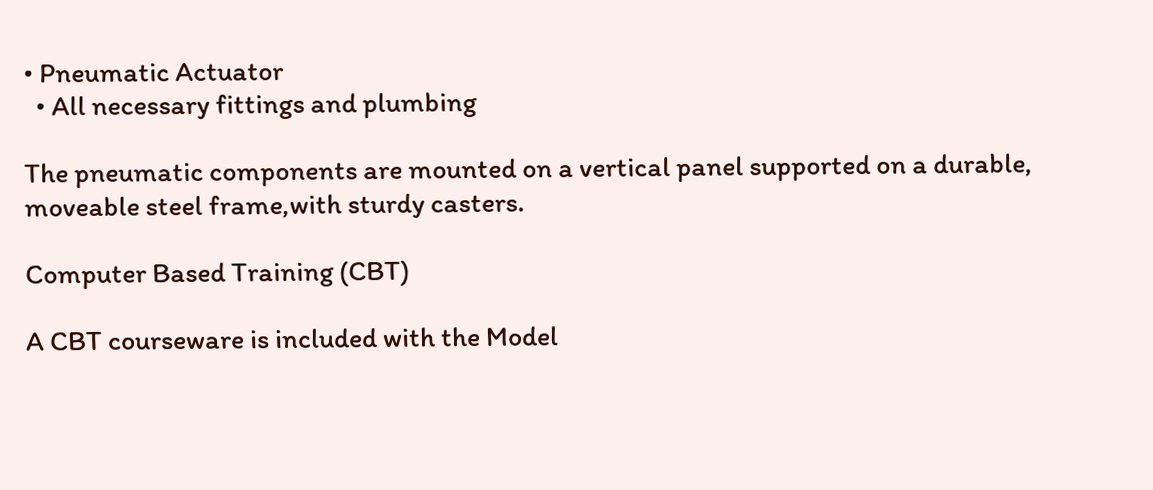• Pneumatic Actuator
  • All necessary fittings and plumbing

The pneumatic components are mounted on a vertical panel supported on a durable, moveable steel frame,with sturdy casters.

Computer Based Training (CBT)

A CBT courseware is included with the Model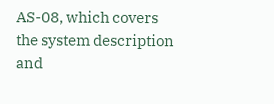AS-08, which covers the system description and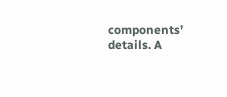components’ details. A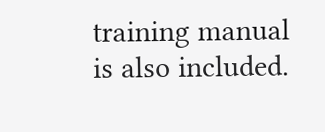training manual is also included.